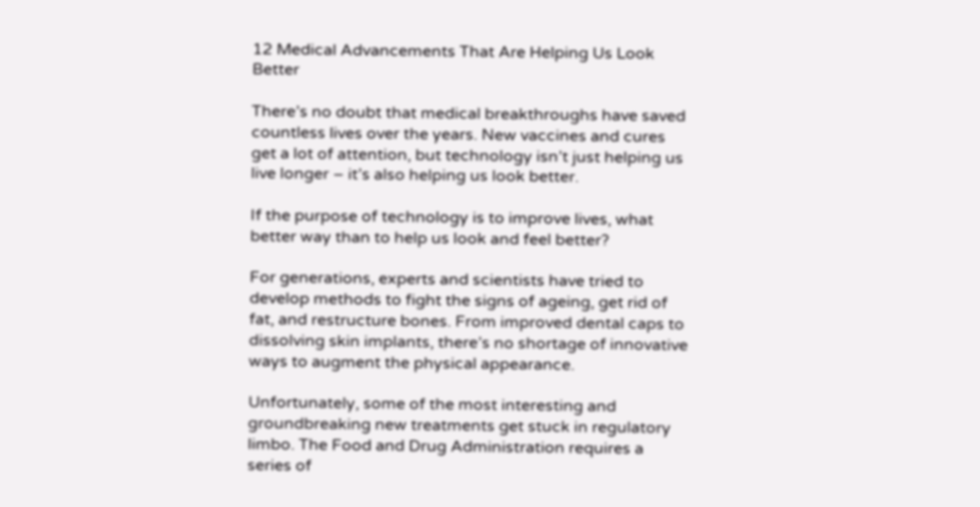12 Medical Advancements That Are Helping Us Look Better

There’s no doubt that medical breakthroughs have saved countless lives over the years. New vaccines and cures get a lot of attention, but technology isn’t just helping us live longer – it’s also helping us look better.

If the purpose of technology is to improve lives, what better way than to help us look and feel better?

For generations, experts and scientists have tried to develop methods to fight the signs of ageing, get rid of fat, and restructure bones. From improved dental caps to dissolving skin implants, there’s no shortage of innovative ways to augment the physical appearance.

Unfortunately, some of the most interesting and groundbreaking new treatments get stuck in regulatory limbo. The Food and Drug Administration requires a series of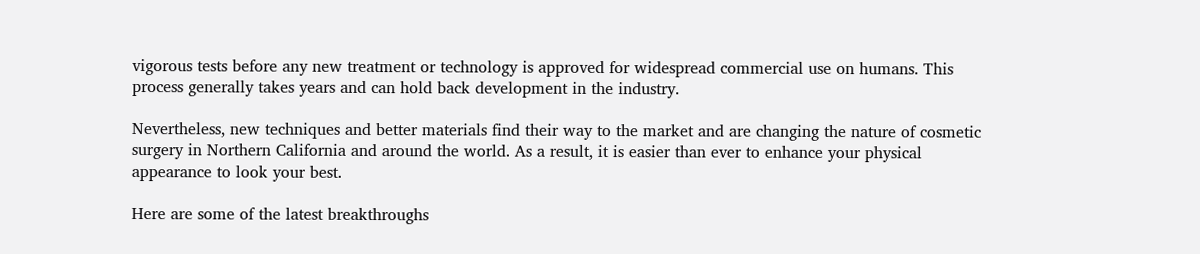vigorous tests before any new treatment or technology is approved for widespread commercial use on humans. This process generally takes years and can hold back development in the industry.

Nevertheless, new techniques and better materials find their way to the market and are changing the nature of cosmetic surgery in Northern California and around the world. As a result, it is easier than ever to enhance your physical appearance to look your best.

Here are some of the latest breakthroughs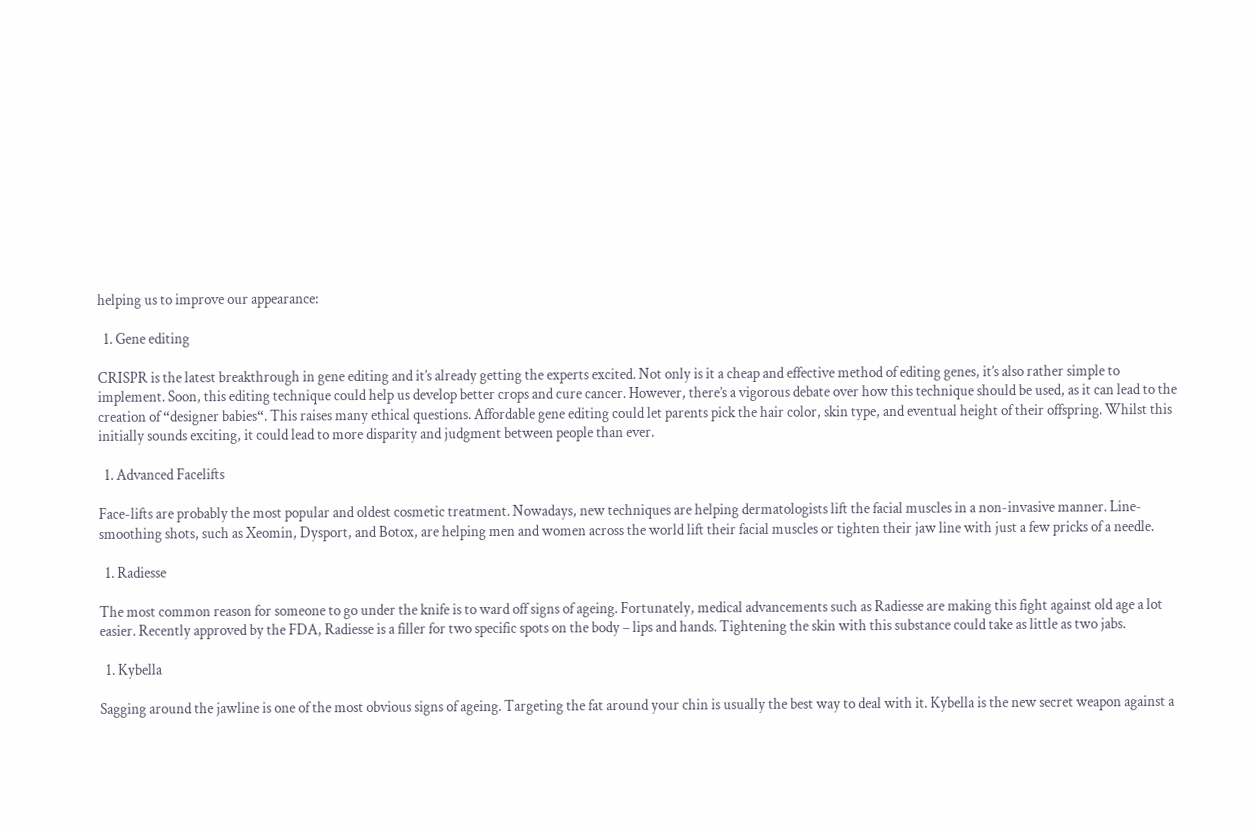helping us to improve our appearance:

  1. Gene editing

CRISPR is the latest breakthrough in gene editing and it’s already getting the experts excited. Not only is it a cheap and effective method of editing genes, it’s also rather simple to implement. Soon, this editing technique could help us develop better crops and cure cancer. However, there’s a vigorous debate over how this technique should be used, as it can lead to the creation of “designer babies“. This raises many ethical questions. Affordable gene editing could let parents pick the hair color, skin type, and eventual height of their offspring. Whilst this initially sounds exciting, it could lead to more disparity and judgment between people than ever.

  1. Advanced Facelifts

Face-lifts are probably the most popular and oldest cosmetic treatment. Nowadays, new techniques are helping dermatologists lift the facial muscles in a non-invasive manner. Line-smoothing shots, such as Xeomin, Dysport, and Botox, are helping men and women across the world lift their facial muscles or tighten their jaw line with just a few pricks of a needle.

  1. Radiesse

The most common reason for someone to go under the knife is to ward off signs of ageing. Fortunately, medical advancements such as Radiesse are making this fight against old age a lot easier. Recently approved by the FDA, Radiesse is a filler for two specific spots on the body – lips and hands. Tightening the skin with this substance could take as little as two jabs.

  1. Kybella

Sagging around the jawline is one of the most obvious signs of ageing. Targeting the fat around your chin is usually the best way to deal with it. Kybella is the new secret weapon against a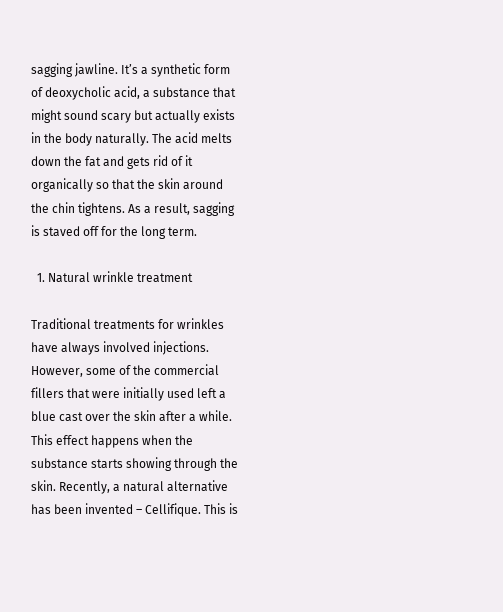sagging jawline. It’s a synthetic form of deoxycholic acid, a substance that might sound scary but actually exists in the body naturally. The acid melts down the fat and gets rid of it organically so that the skin around the chin tightens. As a result, sagging is staved off for the long term.

  1. Natural wrinkle treatment

Traditional treatments for wrinkles have always involved injections. However, some of the commercial fillers that were initially used left a blue cast over the skin after a while. This effect happens when the substance starts showing through the skin. Recently, a natural alternative has been invented – Cellifique. This is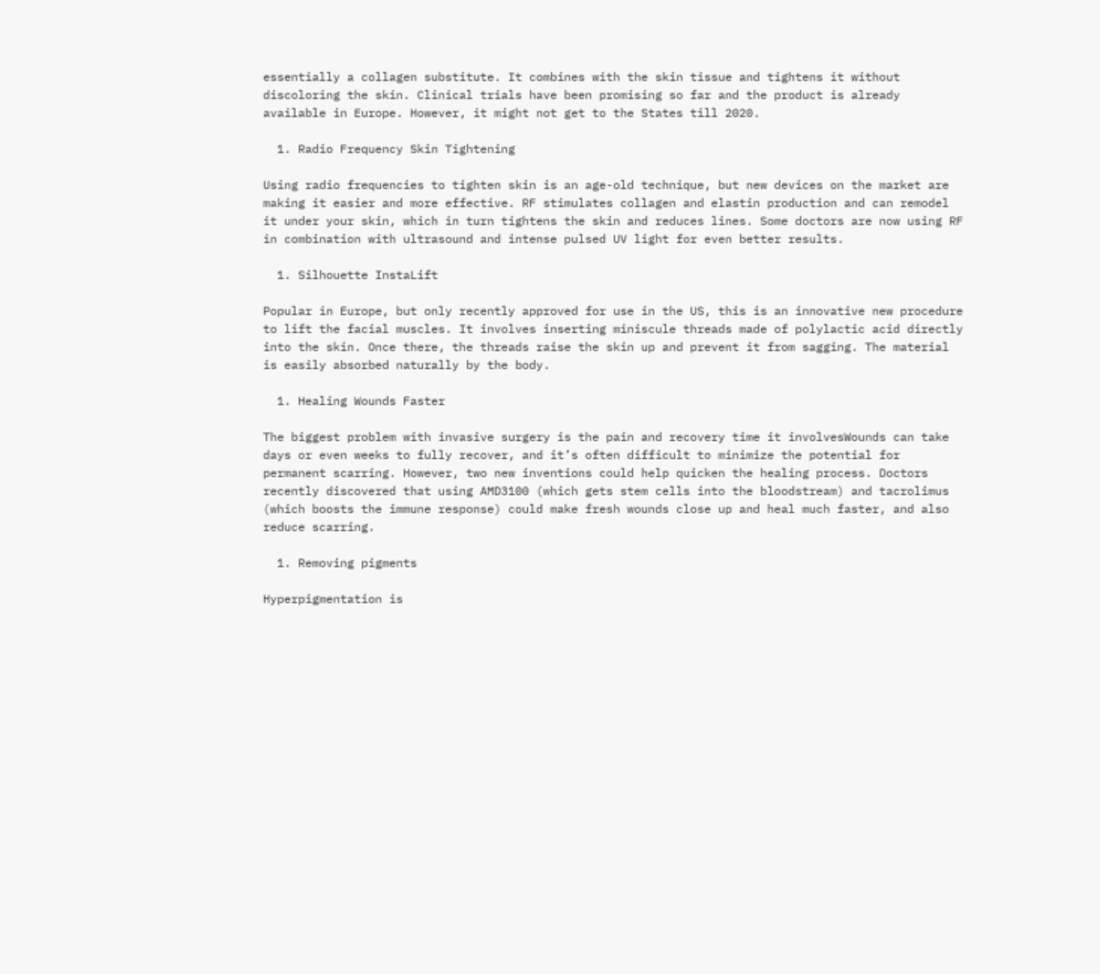essentially a collagen substitute. It combines with the skin tissue and tightens it without discoloring the skin. Clinical trials have been promising so far and the product is already available in Europe. However, it might not get to the States till 2020.

  1. Radio Frequency Skin Tightening

Using radio frequencies to tighten skin is an age-old technique, but new devices on the market are making it easier and more effective. RF stimulates collagen and elastin production and can remodel it under your skin, which in turn tightens the skin and reduces lines. Some doctors are now using RF in combination with ultrasound and intense pulsed UV light for even better results.

  1. Silhouette InstaLift

Popular in Europe, but only recently approved for use in the US, this is an innovative new procedure to lift the facial muscles. It involves inserting miniscule threads made of polylactic acid directly into the skin. Once there, the threads raise the skin up and prevent it from sagging. The material is easily absorbed naturally by the body.

  1. Healing Wounds Faster

The biggest problem with invasive surgery is the pain and recovery time it involvesWounds can take days or even weeks to fully recover, and it’s often difficult to minimize the potential for permanent scarring. However, two new inventions could help quicken the healing process. Doctors recently discovered that using AMD3100 (which gets stem cells into the bloodstream) and tacrolimus (which boosts the immune response) could make fresh wounds close up and heal much faster, and also reduce scarring.

  1. Removing pigments

Hyperpigmentation is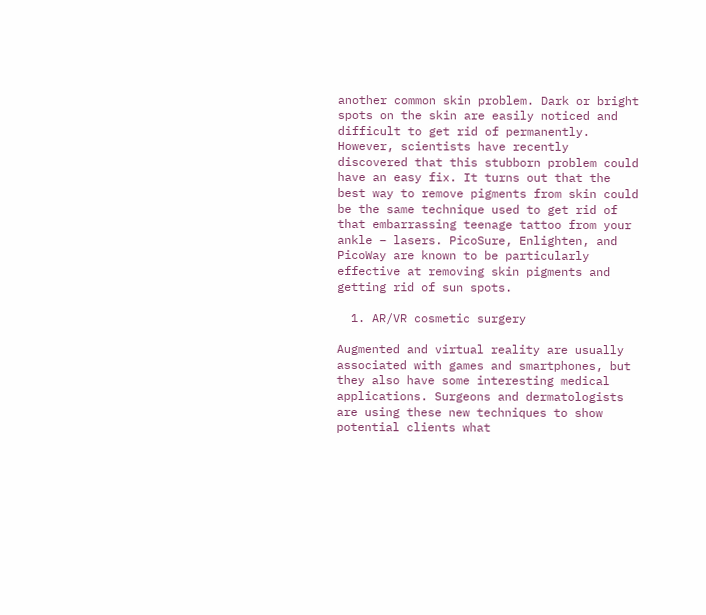another common skin problem. Dark or bright spots on the skin are easily noticed and difficult to get rid of permanently. However, scientists have recently discovered that this stubborn problem could have an easy fix. It turns out that the best way to remove pigments from skin could be the same technique used to get rid of that embarrassing teenage tattoo from your ankle – lasers. PicoSure, Enlighten, and PicoWay are known to be particularly effective at removing skin pigments and getting rid of sun spots.

  1. AR/VR cosmetic surgery

Augmented and virtual reality are usually associated with games and smartphones, but they also have some interesting medical applications. Surgeons and dermatologists are using these new techniques to show potential clients what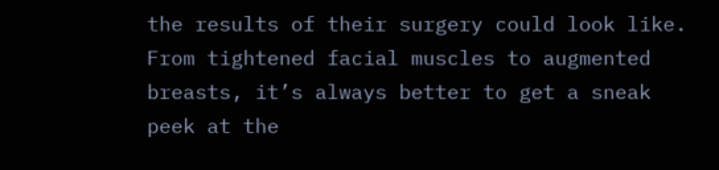the results of their surgery could look like. From tightened facial muscles to augmented breasts, it’s always better to get a sneak peek at the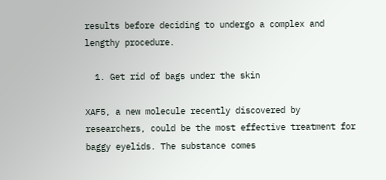results before deciding to undergo a complex and lengthy procedure.

  1. Get rid of bags under the skin

XAF5, a new molecule recently discovered by researchers, could be the most effective treatment for baggy eyelids. The substance comes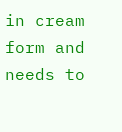in cream form and needs to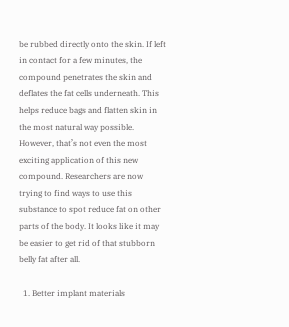be rubbed directly onto the skin. If left in contact for a few minutes, the compound penetrates the skin and deflates the fat cells underneath. This helps reduce bags and flatten skin in the most natural way possible. However, that’s not even the most exciting application of this new compound. Researchers are now trying to find ways to use this substance to spot reduce fat on other parts of the body. It looks like it may be easier to get rid of that stubborn belly fat after all.

  1. Better implant materials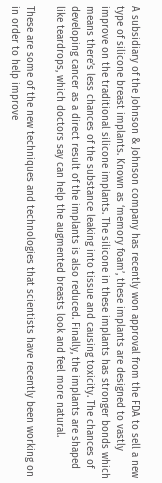A subsidiary of the Johnson & Johnson company has recently won approval from the FDA to sell a new type of silicone breast implants. Known as ‘memory foam’, these implants are designed to vastly improve on the traditional silicone implants. The silicone in these implants has stronger bonds which means there’s less chances of the substance leaking into tissue and causing toxicity. The chances of developing cancer as a direct result of the implants is also reduced. Finally, the implants are shaped like teardrops, which doctors say can help the augmented breasts look and feel more natural.

These are some of the new techniques and technologies that scientists have recently been working on in order to help improve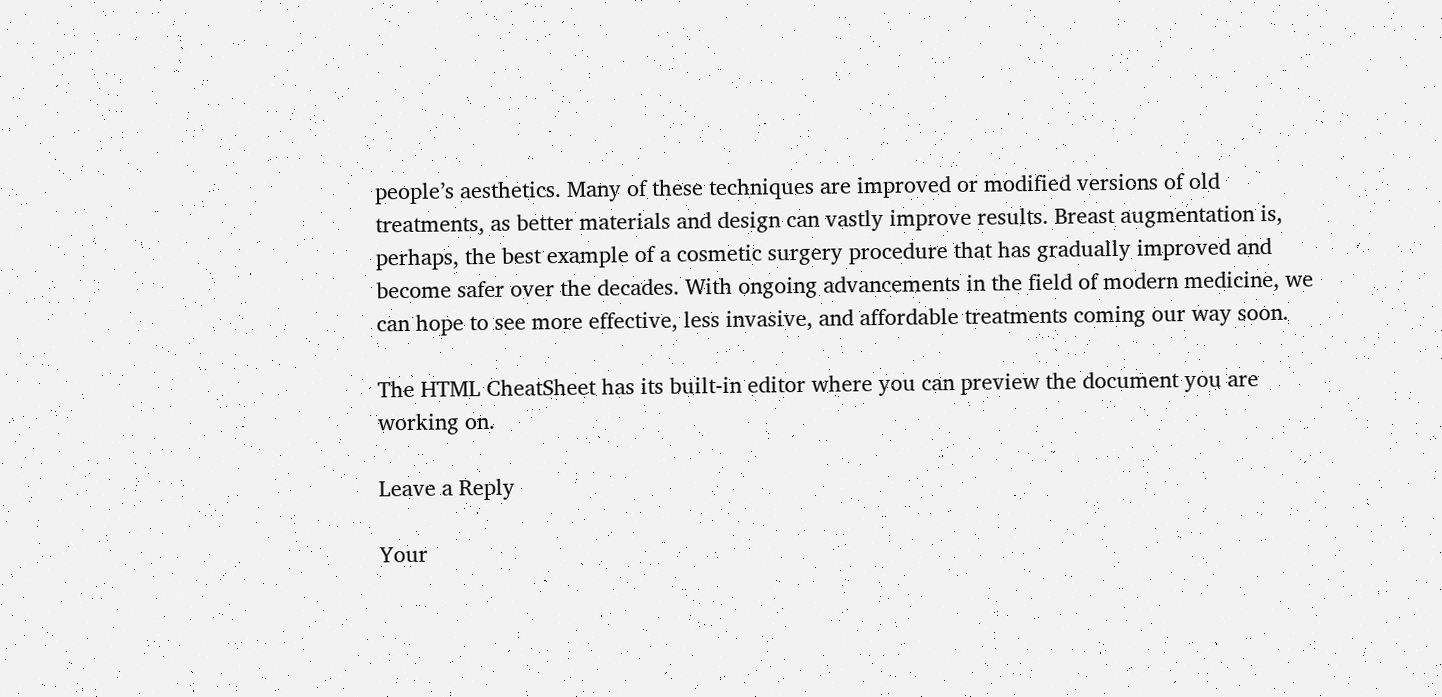people’s aesthetics. Many of these techniques are improved or modified versions of old treatments, as better materials and design can vastly improve results. Breast augmentation is, perhaps, the best example of a cosmetic surgery procedure that has gradually improved and become safer over the decades. With ongoing advancements in the field of modern medicine, we can hope to see more effective, less invasive, and affordable treatments coming our way soon.

The HTML CheatSheet has its built-in editor where you can preview the document you are working on.

Leave a Reply

Your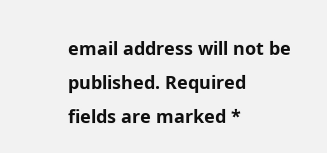email address will not be published. Required fields are marked *